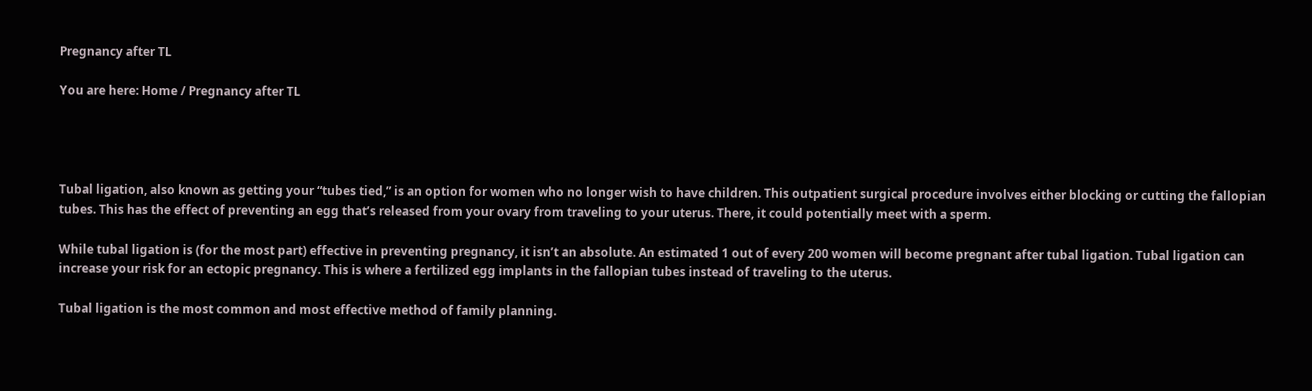Pregnancy after TL

You are here: Home / Pregnancy after TL




Tubal ligation, also known as getting your “tubes tied,” is an option for women who no longer wish to have children. This outpatient surgical procedure involves either blocking or cutting the fallopian tubes. This has the effect of preventing an egg that’s released from your ovary from traveling to your uterus. There, it could potentially meet with a sperm.

While tubal ligation is (for the most part) effective in preventing pregnancy, it isn’t an absolute. An estimated 1 out of every 200 women will become pregnant after tubal ligation. Tubal ligation can increase your risk for an ectopic pregnancy. This is where a fertilized egg implants in the fallopian tubes instead of traveling to the uterus.

Tubal ligation is the most common and most effective method of family planning.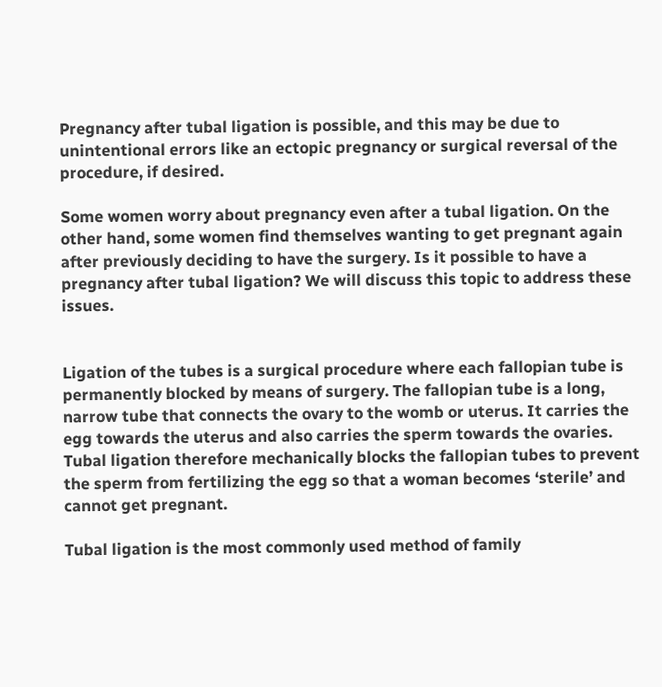Pregnancy after tubal ligation is possible, and this may be due to unintentional errors like an ectopic pregnancy or surgical reversal of the procedure, if desired.

Some women worry about pregnancy even after a tubal ligation. On the other hand, some women find themselves wanting to get pregnant again after previously deciding to have the surgery. Is it possible to have a pregnancy after tubal ligation? We will discuss this topic to address these issues.


Ligation of the tubes is a surgical procedure where each fallopian tube is permanently blocked by means of surgery. The fallopian tube is a long, narrow tube that connects the ovary to the womb or uterus. It carries the egg towards the uterus and also carries the sperm towards the ovaries. Tubal ligation therefore mechanically blocks the fallopian tubes to prevent the sperm from fertilizing the egg so that a woman becomes ‘sterile’ and cannot get pregnant.

Tubal ligation is the most commonly used method of family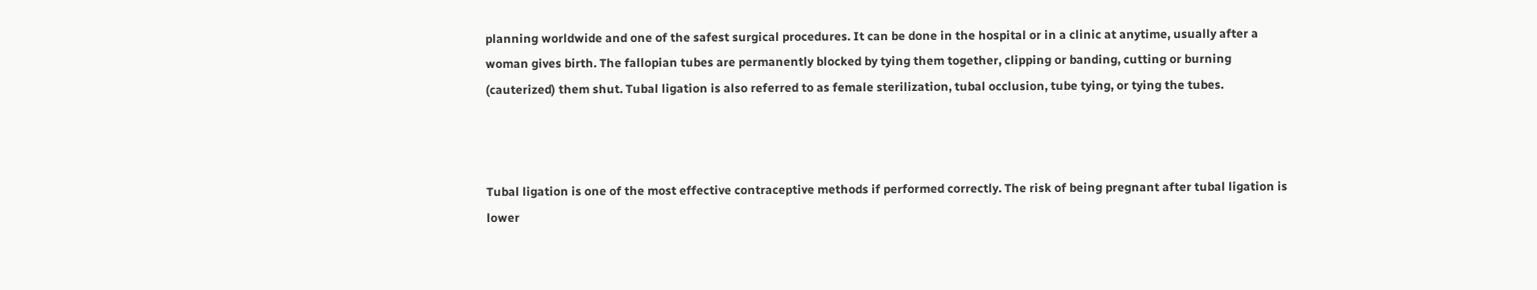planning worldwide and one of the safest surgical procedures. It can be done in the hospital or in a clinic at anytime, usually after a woman gives birth. The fallopian tubes are permanently blocked by tying them together, clipping or banding, cutting or burning (cauterized) them shut. Tubal ligation is also referred to as female sterilization, tubal occlusion, tube tying, or tying the tubes.



Tubal ligation is one of the most effective contraceptive methods if performed correctly. The risk of being pregnant after tubal ligation is lower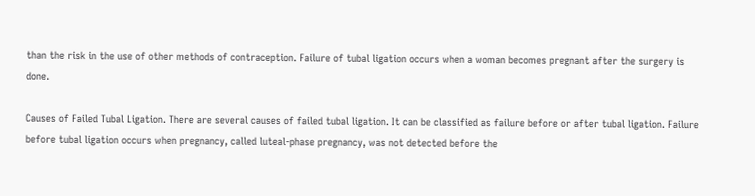than the risk in the use of other methods of contraception. Failure of tubal ligation occurs when a woman becomes pregnant after the surgery is done.

Causes of Failed Tubal Ligation. There are several causes of failed tubal ligation. It can be classified as failure before or after tubal ligation. Failure before tubal ligation occurs when pregnancy, called luteal-phase pregnancy, was not detected before the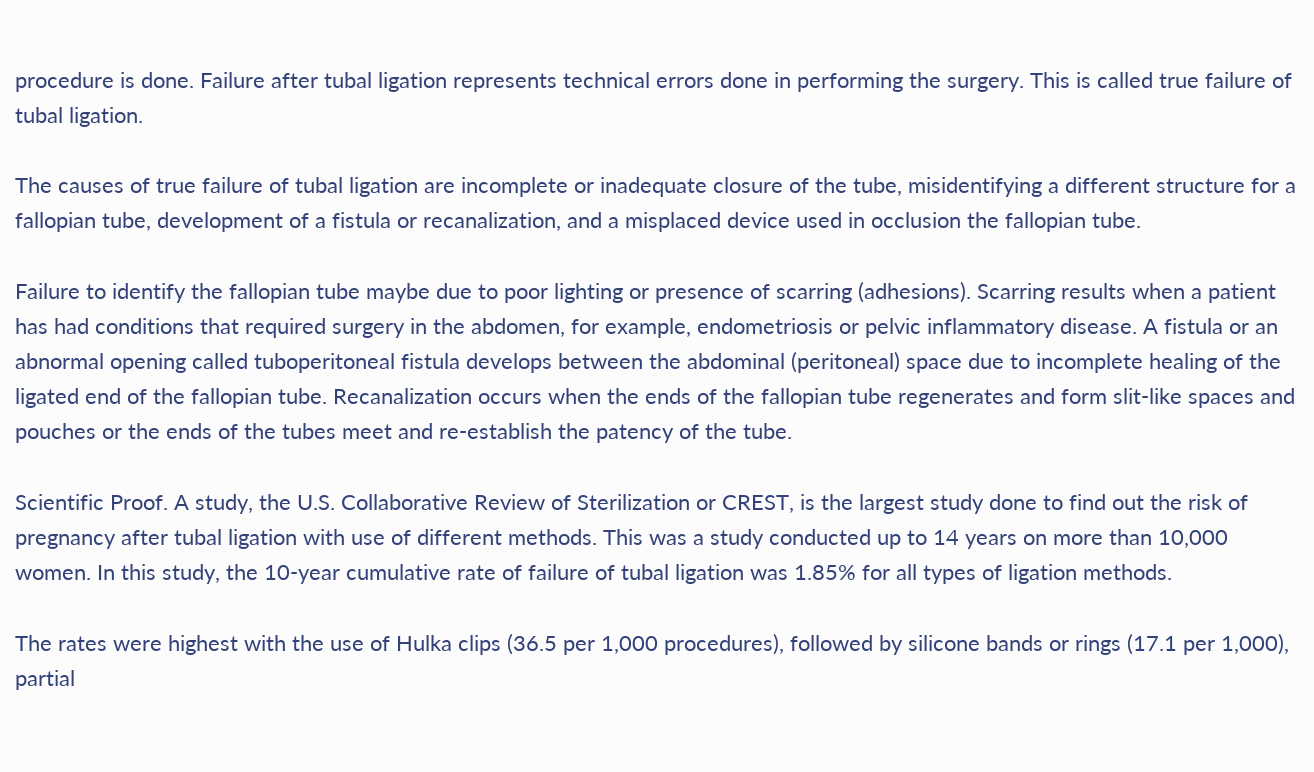procedure is done. Failure after tubal ligation represents technical errors done in performing the surgery. This is called true failure of tubal ligation.

The causes of true failure of tubal ligation are incomplete or inadequate closure of the tube, misidentifying a different structure for a fallopian tube, development of a fistula or recanalization, and a misplaced device used in occlusion the fallopian tube.

Failure to identify the fallopian tube maybe due to poor lighting or presence of scarring (adhesions). Scarring results when a patient has had conditions that required surgery in the abdomen, for example, endometriosis or pelvic inflammatory disease. A fistula or an abnormal opening called tuboperitoneal fistula develops between the abdominal (peritoneal) space due to incomplete healing of the ligated end of the fallopian tube. Recanalization occurs when the ends of the fallopian tube regenerates and form slit-like spaces and pouches or the ends of the tubes meet and re-establish the patency of the tube.

Scientific Proof. A study, the U.S. Collaborative Review of Sterilization or CREST, is the largest study done to find out the risk of pregnancy after tubal ligation with use of different methods. This was a study conducted up to 14 years on more than 10,000 women. In this study, the 10-year cumulative rate of failure of tubal ligation was 1.85% for all types of ligation methods.

The rates were highest with the use of Hulka clips (36.5 per 1,000 procedures), followed by silicone bands or rings (17.1 per 1,000), partial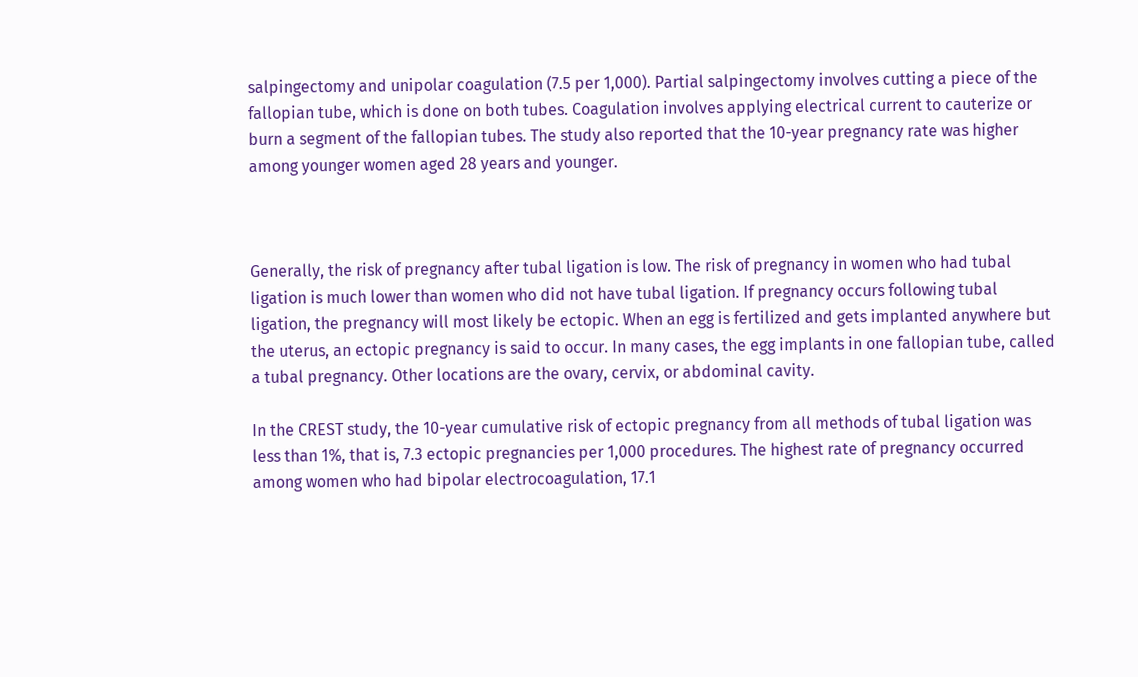salpingectomy and unipolar coagulation (7.5 per 1,000). Partial salpingectomy involves cutting a piece of the fallopian tube, which is done on both tubes. Coagulation involves applying electrical current to cauterize or burn a segment of the fallopian tubes. The study also reported that the 10-year pregnancy rate was higher among younger women aged 28 years and younger.



Generally, the risk of pregnancy after tubal ligation is low. The risk of pregnancy in women who had tubal ligation is much lower than women who did not have tubal ligation. If pregnancy occurs following tubal ligation, the pregnancy will most likely be ectopic. When an egg is fertilized and gets implanted anywhere but the uterus, an ectopic pregnancy is said to occur. In many cases, the egg implants in one fallopian tube, called a tubal pregnancy. Other locations are the ovary, cervix, or abdominal cavity.

In the CREST study, the 10-year cumulative risk of ectopic pregnancy from all methods of tubal ligation was less than 1%, that is, 7.3 ectopic pregnancies per 1,000 procedures. The highest rate of pregnancy occurred among women who had bipolar electrocoagulation, 17.1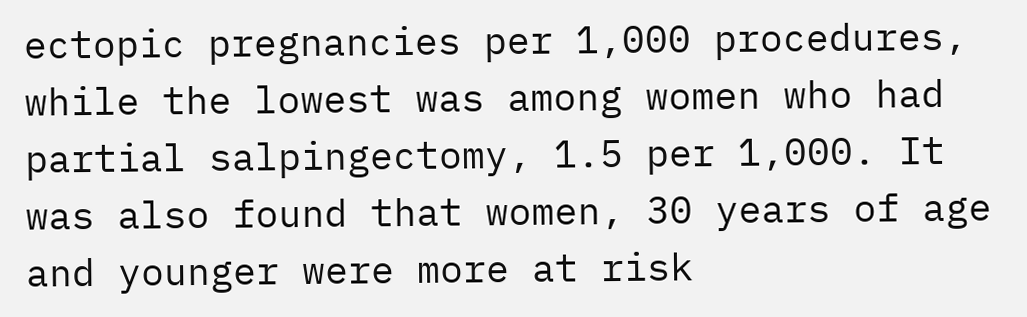ectopic pregnancies per 1,000 procedures, while the lowest was among women who had partial salpingectomy, 1.5 per 1,000. It was also found that women, 30 years of age and younger were more at risk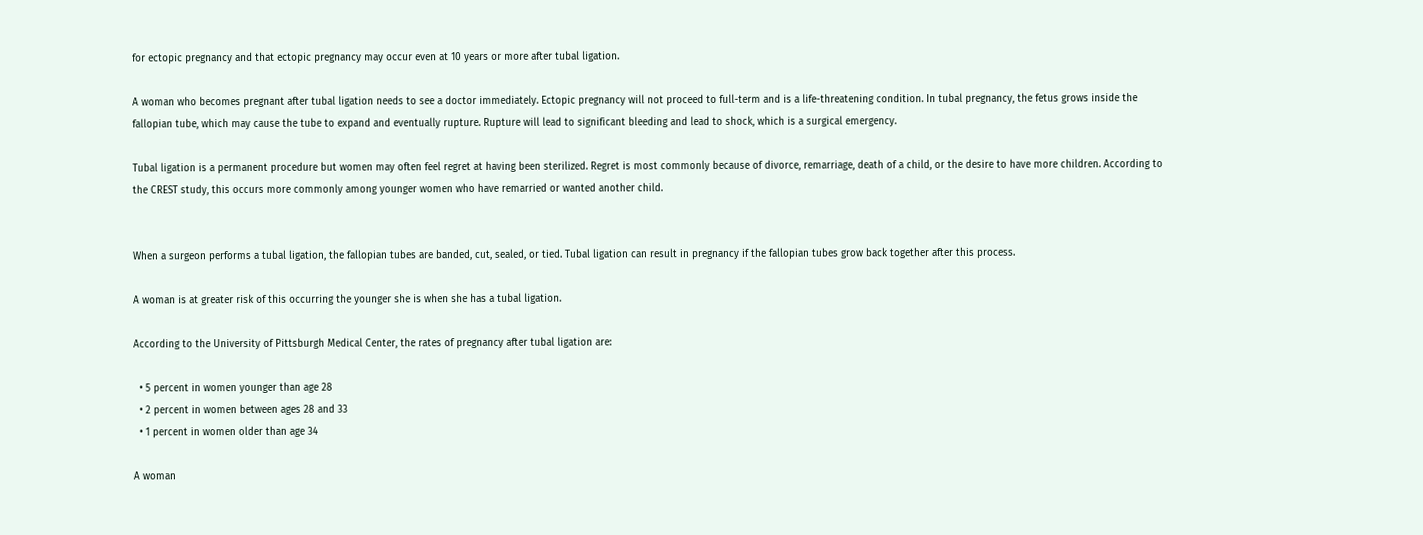for ectopic pregnancy and that ectopic pregnancy may occur even at 10 years or more after tubal ligation.

A woman who becomes pregnant after tubal ligation needs to see a doctor immediately. Ectopic pregnancy will not proceed to full-term and is a life-threatening condition. In tubal pregnancy, the fetus grows inside the fallopian tube, which may cause the tube to expand and eventually rupture. Rupture will lead to significant bleeding and lead to shock, which is a surgical emergency.

Tubal ligation is a permanent procedure but women may often feel regret at having been sterilized. Regret is most commonly because of divorce, remarriage, death of a child, or the desire to have more children. According to the CREST study, this occurs more commonly among younger women who have remarried or wanted another child.


When a surgeon performs a tubal ligation, the fallopian tubes are banded, cut, sealed, or tied. Tubal ligation can result in pregnancy if the fallopian tubes grow back together after this process.

A woman is at greater risk of this occurring the younger she is when she has a tubal ligation.

According to the University of Pittsburgh Medical Center, the rates of pregnancy after tubal ligation are:

  • 5 percent in women younger than age 28
  • 2 percent in women between ages 28 and 33
  • 1 percent in women older than age 34

A woman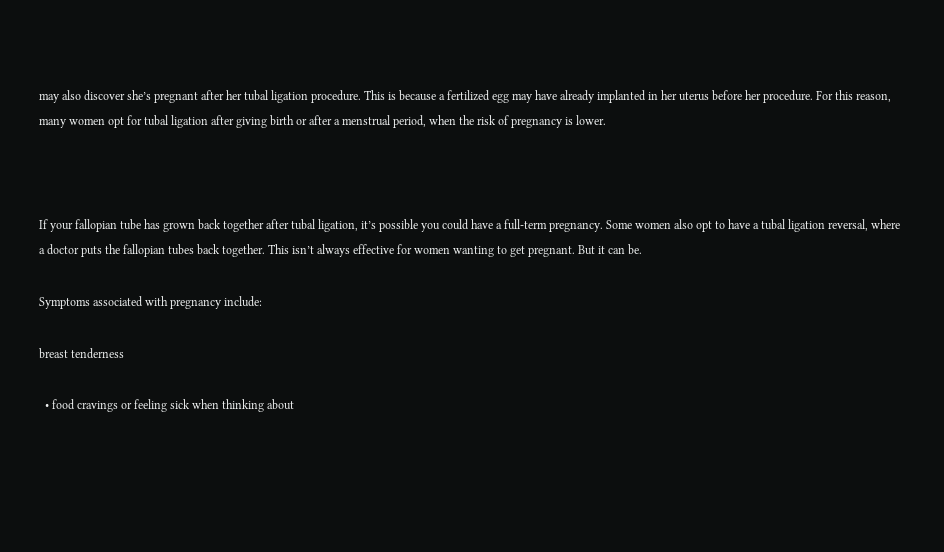may also discover she’s pregnant after her tubal ligation procedure. This is because a fertilized egg may have already implanted in her uterus before her procedure. For this reason, many women opt for tubal ligation after giving birth or after a menstrual period, when the risk of pregnancy is lower.



If your fallopian tube has grown back together after tubal ligation, it’s possible you could have a full-term pregnancy. Some women also opt to have a tubal ligation reversal, where a doctor puts the fallopian tubes back together. This isn’t always effective for women wanting to get pregnant. But it can be.

Symptoms associated with pregnancy include:

breast tenderness

  • food cravings or feeling sick when thinking about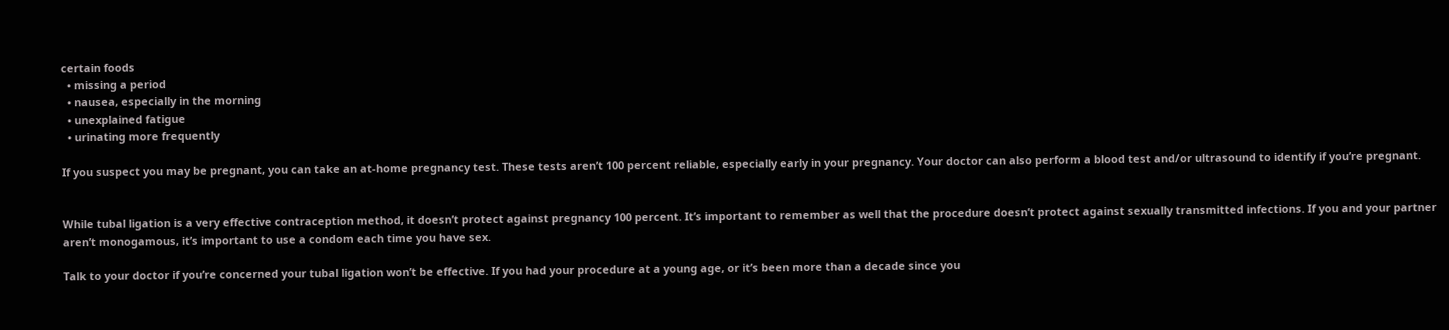certain foods
  • missing a period
  • nausea, especially in the morning
  • unexplained fatigue
  • urinating more frequently

If you suspect you may be pregnant, you can take an at-home pregnancy test. These tests aren’t 100 percent reliable, especially early in your pregnancy. Your doctor can also perform a blood test and/or ultrasound to identify if you’re pregnant.


While tubal ligation is a very effective contraception method, it doesn’t protect against pregnancy 100 percent. It’s important to remember as well that the procedure doesn’t protect against sexually transmitted infections. If you and your partner aren’t monogamous, it’s important to use a condom each time you have sex.

Talk to your doctor if you’re concerned your tubal ligation won’t be effective. If you had your procedure at a young age, or it’s been more than a decade since you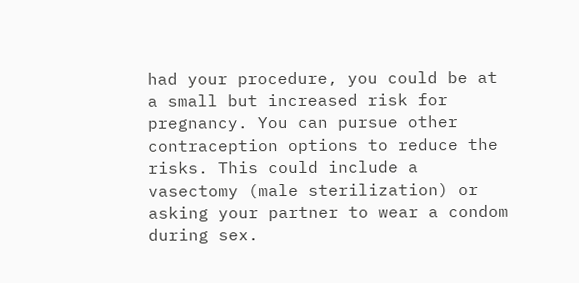had your procedure, you could be at a small but increased risk for pregnancy. You can pursue other contraception options to reduce the risks. This could include a vasectomy (male sterilization) or asking your partner to wear a condom during sex.